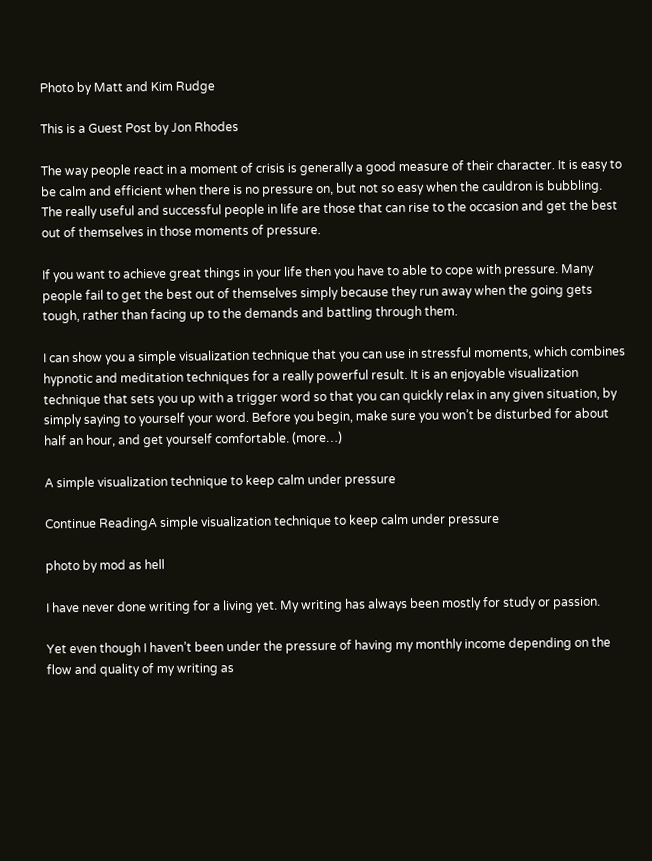Photo by Matt and Kim Rudge

This is a Guest Post by Jon Rhodes

The way people react in a moment of crisis is generally a good measure of their character. It is easy to be calm and efficient when there is no pressure on, but not so easy when the cauldron is bubbling. The really useful and successful people in life are those that can rise to the occasion and get the best out of themselves in those moments of pressure.

If you want to achieve great things in your life then you have to able to cope with pressure. Many people fail to get the best out of themselves simply because they run away when the going gets tough, rather than facing up to the demands and battling through them.

I can show you a simple visualization technique that you can use in stressful moments, which combines hypnotic and meditation techniques for a really powerful result. It is an enjoyable visualization technique that sets you up with a trigger word so that you can quickly relax in any given situation, by simply saying to yourself your word. Before you begin, make sure you won’t be disturbed for about half an hour, and get yourself comfortable. (more…)

A simple visualization technique to keep calm under pressure

Continue ReadingA simple visualization technique to keep calm under pressure

photo by mod as hell

I have never done writing for a living yet. My writing has always been mostly for study or passion.

Yet even though I haven’t been under the pressure of having my monthly income depending on the flow and quality of my writing as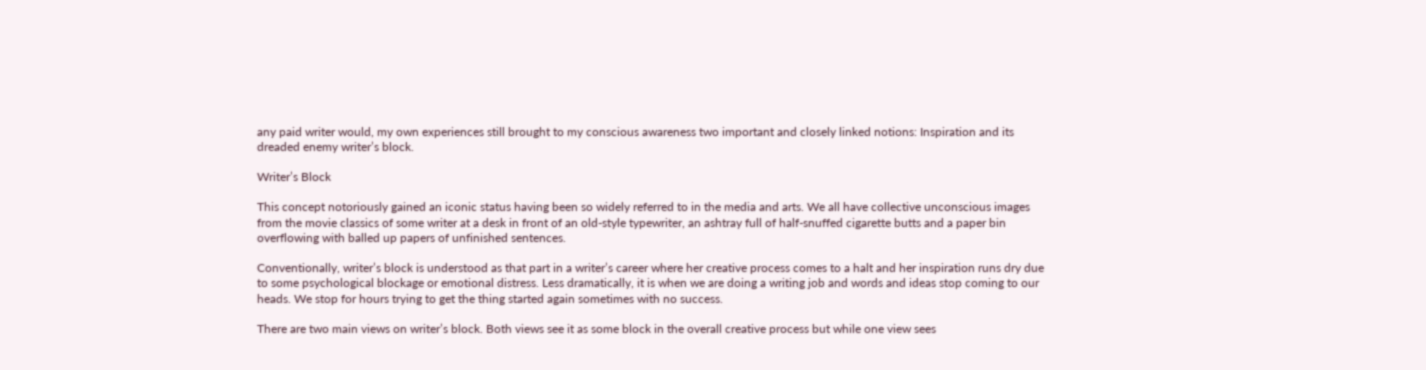any paid writer would, my own experiences still brought to my conscious awareness two important and closely linked notions: Inspiration and its dreaded enemy writer’s block.

Writer’s Block

This concept notoriously gained an iconic status having been so widely referred to in the media and arts. We all have collective unconscious images from the movie classics of some writer at a desk in front of an old-style typewriter, an ashtray full of half-snuffed cigarette butts and a paper bin overflowing with balled up papers of unfinished sentences.

Conventionally, writer’s block is understood as that part in a writer’s career where her creative process comes to a halt and her inspiration runs dry due to some psychological blockage or emotional distress. Less dramatically, it is when we are doing a writing job and words and ideas stop coming to our heads. We stop for hours trying to get the thing started again sometimes with no success.

There are two main views on writer’s block. Both views see it as some block in the overall creative process but while one view sees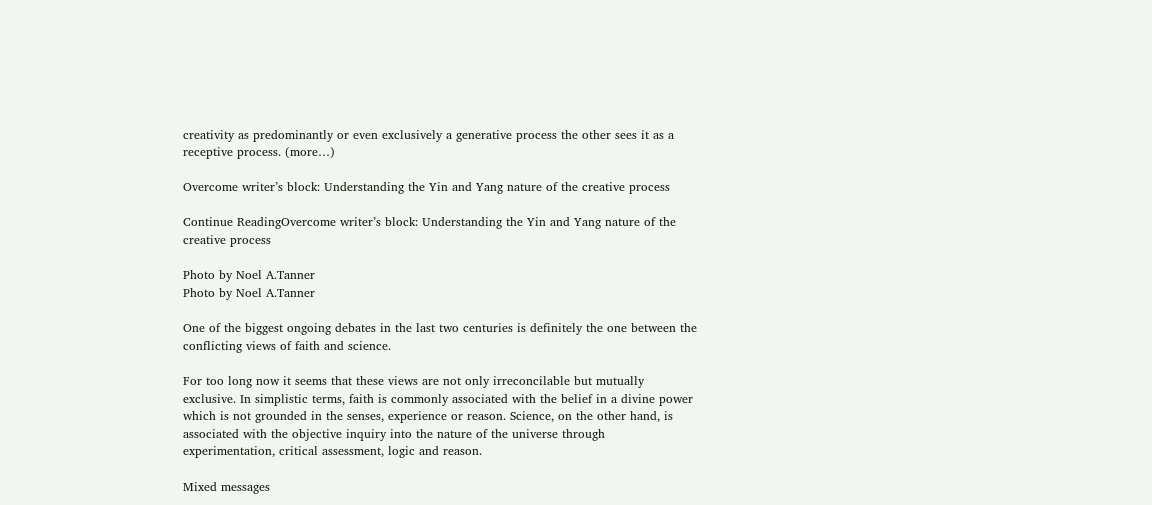creativity as predominantly or even exclusively a generative process the other sees it as a receptive process. (more…)

Overcome writer’s block: Understanding the Yin and Yang nature of the creative process

Continue ReadingOvercome writer’s block: Understanding the Yin and Yang nature of the creative process

Photo by Noel A.Tanner
Photo by Noel A.Tanner

One of the biggest ongoing debates in the last two centuries is definitely the one between the conflicting views of faith and science.

For too long now it seems that these views are not only irreconcilable but mutually exclusive. In simplistic terms, faith is commonly associated with the belief in a divine power which is not grounded in the senses, experience or reason. Science, on the other hand, is associated with the objective inquiry into the nature of the universe through experimentation, critical assessment, logic and reason.

Mixed messages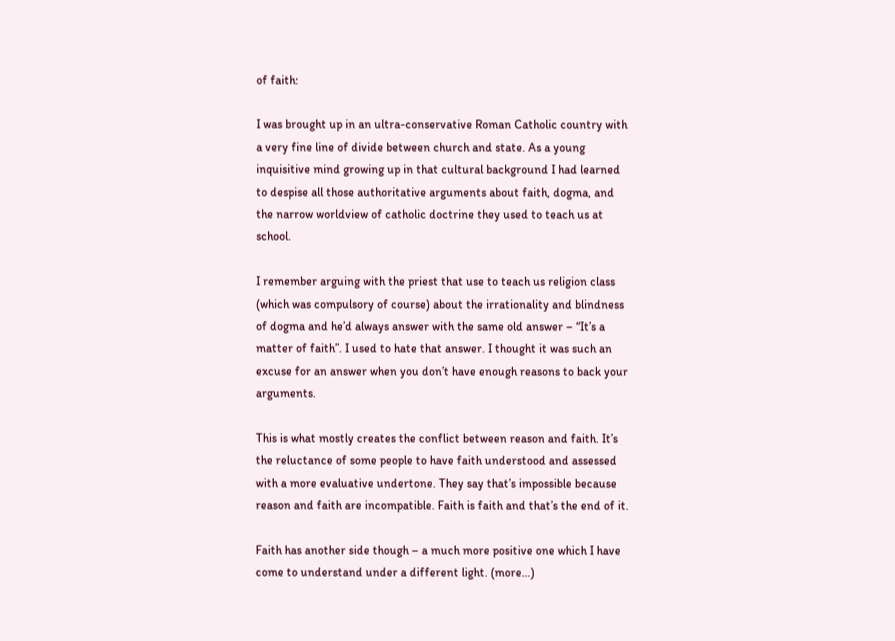of faith:

I was brought up in an ultra-conservative Roman Catholic country with a very fine line of divide between church and state. As a young inquisitive mind growing up in that cultural background I had learned to despise all those authoritative arguments about faith, dogma, and the narrow worldview of catholic doctrine they used to teach us at school.

I remember arguing with the priest that use to teach us religion class (which was compulsory of course) about the irrationality and blindness of dogma and he’d always answer with the same old answer – “It’s a matter of faith”. I used to hate that answer. I thought it was such an excuse for an answer when you don’t have enough reasons to back your arguments.

This is what mostly creates the conflict between reason and faith. It’s the reluctance of some people to have faith understood and assessed with a more evaluative undertone. They say that’s impossible because reason and faith are incompatible. Faith is faith and that’s the end of it.

Faith has another side though – a much more positive one which I have come to understand under a different light. (more…)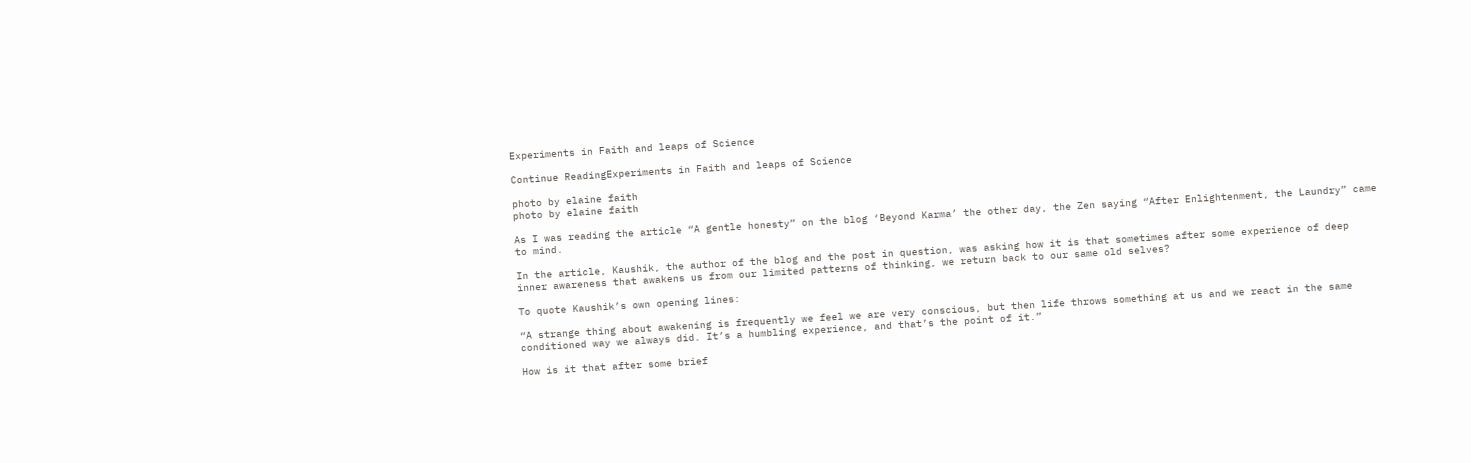Experiments in Faith and leaps of Science

Continue ReadingExperiments in Faith and leaps of Science

photo by elaine faith
photo by elaine faith

As I was reading the article “A gentle honesty” on the blog ‘Beyond Karma’ the other day, the Zen saying “After Enlightenment, the Laundry” came to mind.

In the article, Kaushik, the author of the blog and the post in question, was asking how it is that sometimes after some experience of deep inner awareness that awakens us from our limited patterns of thinking, we return back to our same old selves?

To quote Kaushik’s own opening lines:

“A strange thing about awakening is frequently we feel we are very conscious, but then life throws something at us and we react in the same conditioned way we always did. It’s a humbling experience, and that’s the point of it.”

How is it that after some brief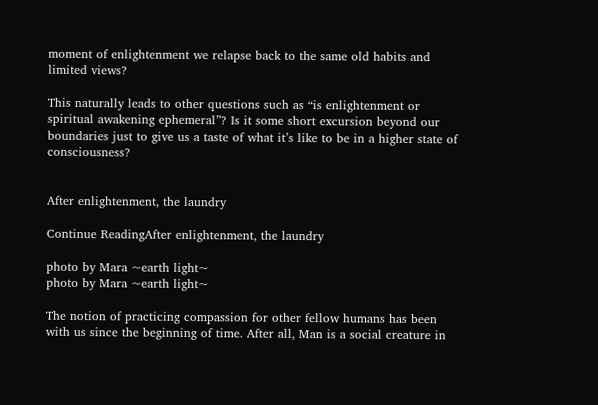moment of enlightenment we relapse back to the same old habits and limited views?

This naturally leads to other questions such as “is enlightenment or spiritual awakening ephemeral”? Is it some short excursion beyond our boundaries just to give us a taste of what it’s like to be in a higher state of consciousness?


After enlightenment, the laundry

Continue ReadingAfter enlightenment, the laundry

photo by Mara ~earth light~
photo by Mara ~earth light~

The notion of practicing compassion for other fellow humans has been with us since the beginning of time. After all, Man is a social creature in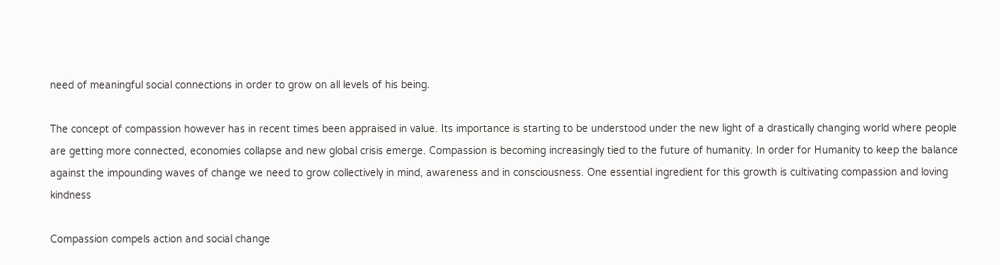need of meaningful social connections in order to grow on all levels of his being.

The concept of compassion however has in recent times been appraised in value. Its importance is starting to be understood under the new light of a drastically changing world where people are getting more connected, economies collapse and new global crisis emerge. Compassion is becoming increasingly tied to the future of humanity. In order for Humanity to keep the balance against the impounding waves of change we need to grow collectively in mind, awareness and in consciousness. One essential ingredient for this growth is cultivating compassion and loving kindness

Compassion compels action and social change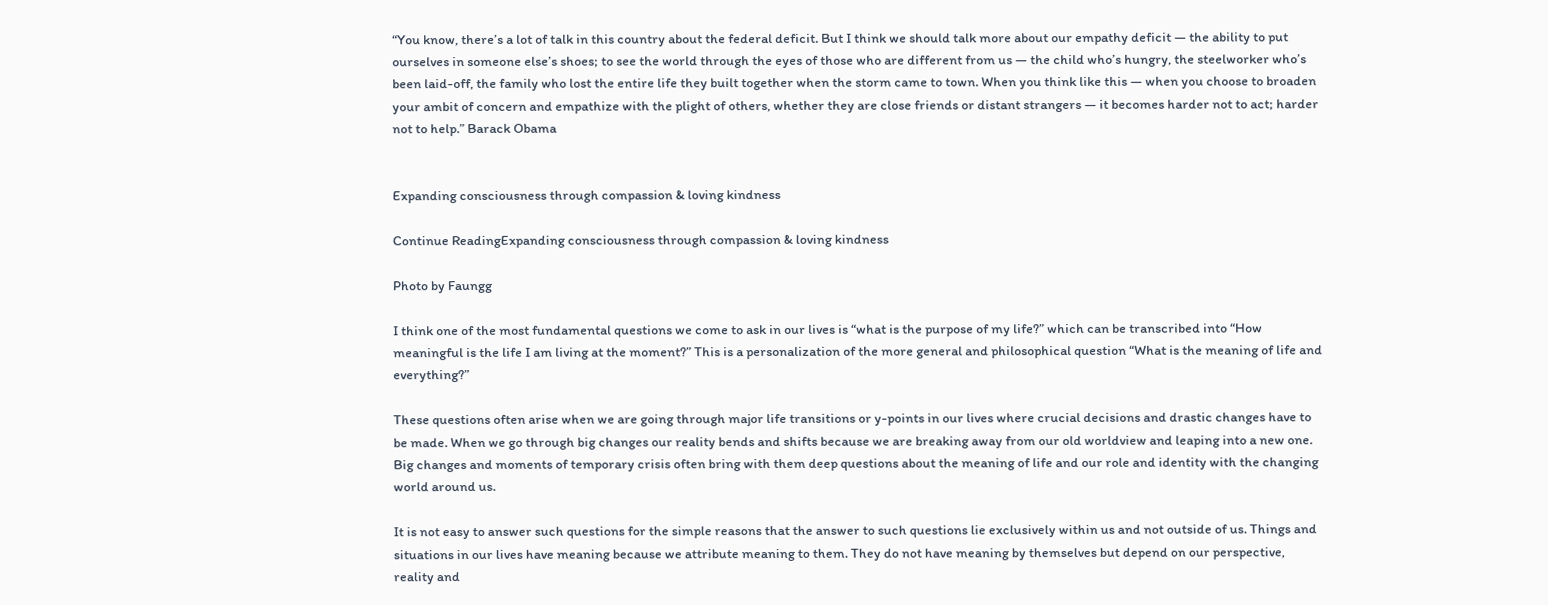“You know, there’s a lot of talk in this country about the federal deficit. But I think we should talk more about our empathy deficit — the ability to put ourselves in someone else’s shoes; to see the world through the eyes of those who are different from us — the child who’s hungry, the steelworker who’s been laid-off, the family who lost the entire life they built together when the storm came to town. When you think like this — when you choose to broaden your ambit of concern and empathize with the plight of others, whether they are close friends or distant strangers — it becomes harder not to act; harder not to help.” Barack Obama


Expanding consciousness through compassion & loving kindness

Continue ReadingExpanding consciousness through compassion & loving kindness

Photo by Faungg

I think one of the most fundamental questions we come to ask in our lives is “what is the purpose of my life?” which can be transcribed into “How meaningful is the life I am living at the moment?” This is a personalization of the more general and philosophical question “What is the meaning of life and everything?”

These questions often arise when we are going through major life transitions or y-points in our lives where crucial decisions and drastic changes have to be made. When we go through big changes our reality bends and shifts because we are breaking away from our old worldview and leaping into a new one. Big changes and moments of temporary crisis often bring with them deep questions about the meaning of life and our role and identity with the changing world around us.

It is not easy to answer such questions for the simple reasons that the answer to such questions lie exclusively within us and not outside of us. Things and situations in our lives have meaning because we attribute meaning to them. They do not have meaning by themselves but depend on our perspective, reality and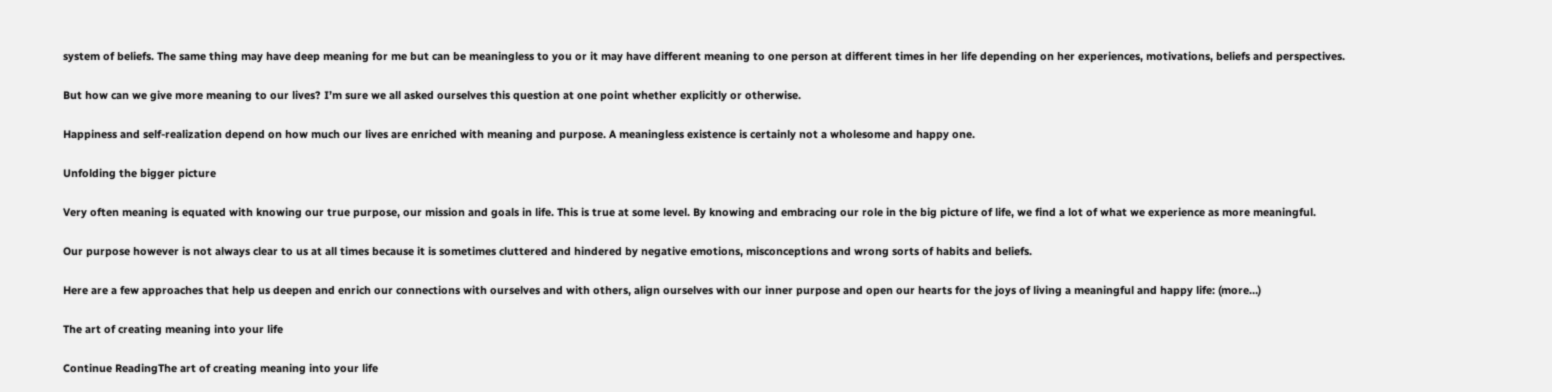system of beliefs. The same thing may have deep meaning for me but can be meaningless to you or it may have different meaning to one person at different times in her life depending on her experiences, motivations, beliefs and perspectives.

But how can we give more meaning to our lives? I’m sure we all asked ourselves this question at one point whether explicitly or otherwise.

Happiness and self-realization depend on how much our lives are enriched with meaning and purpose. A meaningless existence is certainly not a wholesome and happy one.

Unfolding the bigger picture

Very often meaning is equated with knowing our true purpose, our mission and goals in life. This is true at some level. By knowing and embracing our role in the big picture of life, we find a lot of what we experience as more meaningful.

Our purpose however is not always clear to us at all times because it is sometimes cluttered and hindered by negative emotions, misconceptions and wrong sorts of habits and beliefs.

Here are a few approaches that help us deepen and enrich our connections with ourselves and with others, align ourselves with our inner purpose and open our hearts for the joys of living a meaningful and happy life: (more…)

The art of creating meaning into your life

Continue ReadingThe art of creating meaning into your life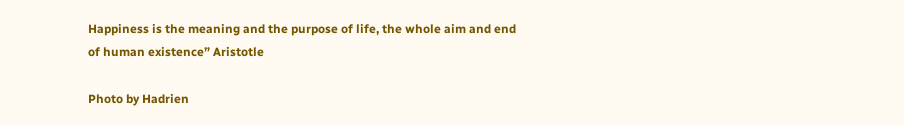Happiness is the meaning and the purpose of life, the whole aim and end of human existence” Aristotle

Photo by Hadrien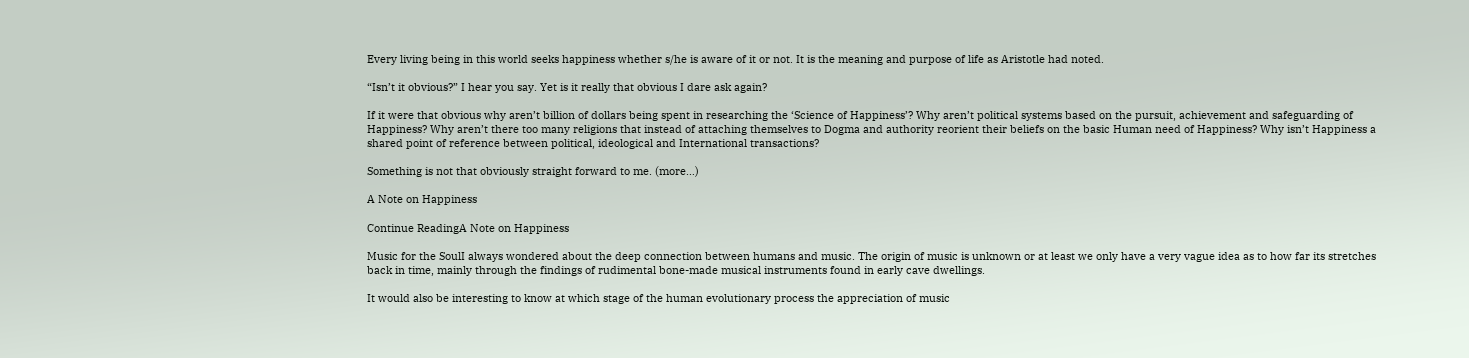Every living being in this world seeks happiness whether s/he is aware of it or not. It is the meaning and purpose of life as Aristotle had noted.

“Isn’t it obvious?” I hear you say. Yet is it really that obvious I dare ask again?

If it were that obvious why aren’t billion of dollars being spent in researching the ‘Science of Happiness’? Why aren’t political systems based on the pursuit, achievement and safeguarding of Happiness? Why aren’t there too many religions that instead of attaching themselves to Dogma and authority reorient their beliefs on the basic Human need of Happiness? Why isn’t Happiness a shared point of reference between political, ideological and International transactions?

Something is not that obviously straight forward to me. (more…)

A Note on Happiness

Continue ReadingA Note on Happiness

Music for the SoulI always wondered about the deep connection between humans and music. The origin of music is unknown or at least we only have a very vague idea as to how far its stretches back in time, mainly through the findings of rudimental bone-made musical instruments found in early cave dwellings.

It would also be interesting to know at which stage of the human evolutionary process the appreciation of music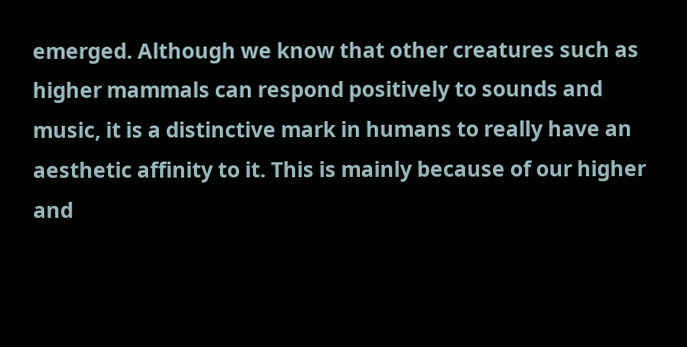emerged. Although we know that other creatures such as higher mammals can respond positively to sounds and music, it is a distinctive mark in humans to really have an aesthetic affinity to it. This is mainly because of our higher and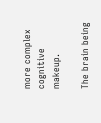more complex cognitive makeup.

The brain being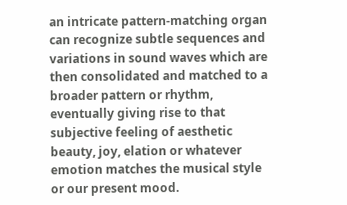an intricate pattern-matching organ can recognize subtle sequences and variations in sound waves which are then consolidated and matched to a broader pattern or rhythm, eventually giving rise to that subjective feeling of aesthetic beauty, joy, elation or whatever emotion matches the musical style or our present mood.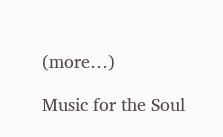(more…)

Music for the Soul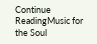Continue ReadingMusic for the Soul